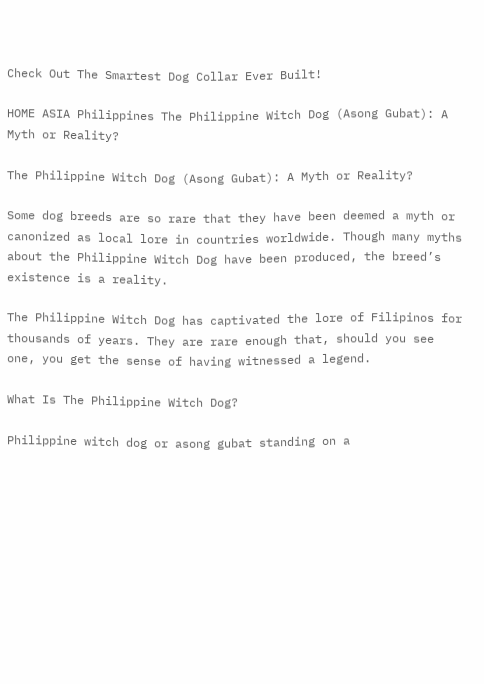Check Out The Smartest Dog Collar Ever Built!

HOME ASIA Philippines The Philippine Witch Dog (Asong Gubat): A Myth or Reality?

The Philippine Witch Dog (Asong Gubat): A Myth or Reality?

Some dog breeds are so rare that they have been deemed a myth or canonized as local lore in countries worldwide. Though many myths about the Philippine Witch Dog have been produced, the breed’s existence is a reality.

The Philippine Witch Dog has captivated the lore of Filipinos for thousands of years. They are rare enough that, should you see one, you get the sense of having witnessed a legend.

What Is The Philippine Witch Dog?

Philippine witch dog or asong gubat standing on a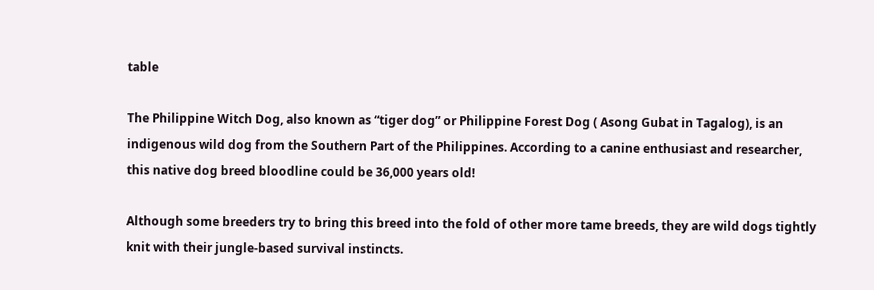table

The Philippine Witch Dog, also known as “tiger dog” or Philippine Forest Dog ( Asong Gubat in Tagalog), is an indigenous wild dog from the Southern Part of the Philippines. According to a canine enthusiast and researcher, this native dog breed bloodline could be 36,000 years old!

Although some breeders try to bring this breed into the fold of other more tame breeds, they are wild dogs tightly knit with their jungle-based survival instincts.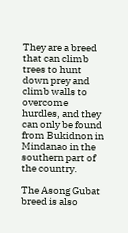They are a breed that can climb trees to hunt down prey and climb walls to overcome hurdles, and they can only be found from Bukidnon in Mindanao in the southern part of the country.

The Asong Gubat breed is also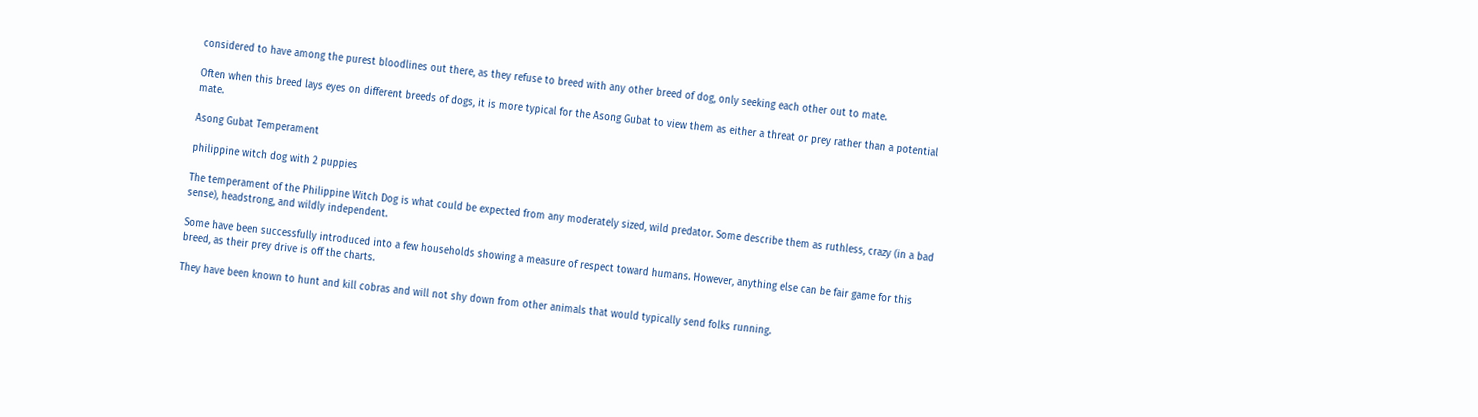considered to have among the purest bloodlines out there, as they refuse to breed with any other breed of dog, only seeking each other out to mate.

Often when this breed lays eyes on different breeds of dogs, it is more typical for the Asong Gubat to view them as either a threat or prey rather than a potential mate.

Asong Gubat Temperament

philippine witch dog with 2 puppies

The temperament of the Philippine Witch Dog is what could be expected from any moderately sized, wild predator. Some describe them as ruthless, crazy (in a bad sense), headstrong, and wildly independent.

Some have been successfully introduced into a few households showing a measure of respect toward humans. However, anything else can be fair game for this breed, as their prey drive is off the charts.

They have been known to hunt and kill cobras and will not shy down from other animals that would typically send folks running.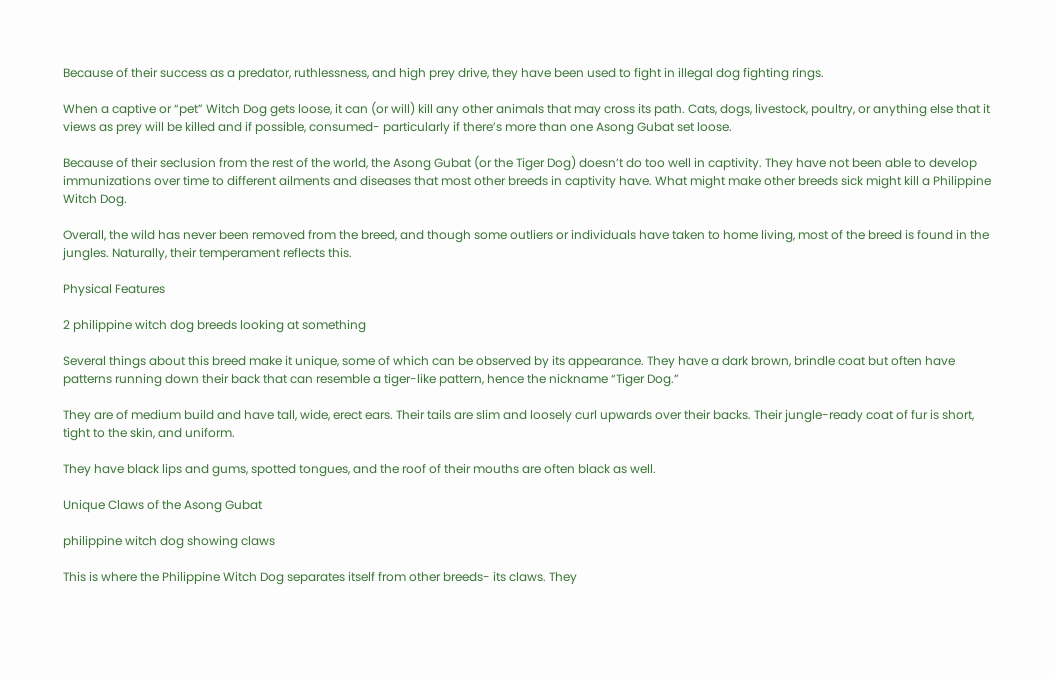Because of their success as a predator, ruthlessness, and high prey drive, they have been used to fight in illegal dog fighting rings.

When a captive or “pet” Witch Dog gets loose, it can (or will) kill any other animals that may cross its path. Cats, dogs, livestock, poultry, or anything else that it views as prey will be killed and if possible, consumed- particularly if there’s more than one Asong Gubat set loose.

Because of their seclusion from the rest of the world, the Asong Gubat (or the Tiger Dog) doesn’t do too well in captivity. They have not been able to develop immunizations over time to different ailments and diseases that most other breeds in captivity have. What might make other breeds sick might kill a Philippine Witch Dog.

Overall, the wild has never been removed from the breed, and though some outliers or individuals have taken to home living, most of the breed is found in the jungles. Naturally, their temperament reflects this.

Physical Features

2 philippine witch dog breeds looking at something

Several things about this breed make it unique, some of which can be observed by its appearance. They have a dark brown, brindle coat but often have patterns running down their back that can resemble a tiger-like pattern, hence the nickname “Tiger Dog.”

They are of medium build and have tall, wide, erect ears. Their tails are slim and loosely curl upwards over their backs. Their jungle-ready coat of fur is short, tight to the skin, and uniform.

They have black lips and gums, spotted tongues, and the roof of their mouths are often black as well.

Unique Claws of the Asong Gubat

philippine witch dog showing claws

This is where the Philippine Witch Dog separates itself from other breeds- its claws. They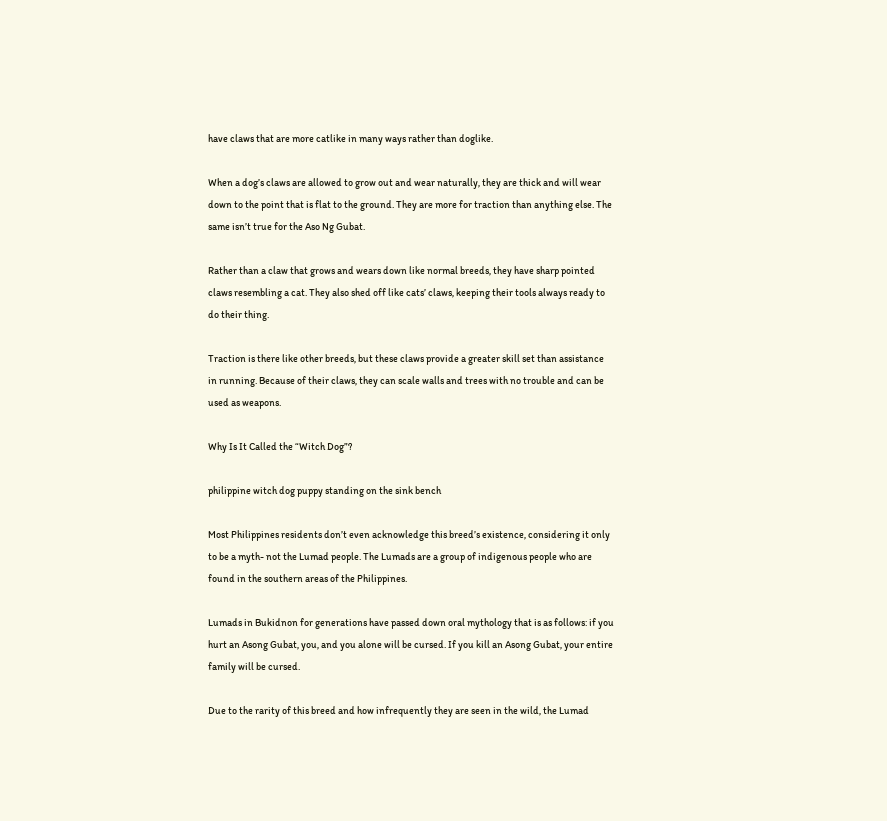have claws that are more catlike in many ways rather than doglike.

When a dog’s claws are allowed to grow out and wear naturally, they are thick and will wear down to the point that is flat to the ground. They are more for traction than anything else. The same isn’t true for the Aso Ng Gubat.

Rather than a claw that grows and wears down like normal breeds, they have sharp pointed claws resembling a cat. They also shed off like cats’ claws, keeping their tools always ready to do their thing.

Traction is there like other breeds, but these claws provide a greater skill set than assistance in running. Because of their claws, they can scale walls and trees with no trouble and can be used as weapons.

Why Is It Called the “Witch Dog”?

philippine witch dog puppy standing on the sink bench

Most Philippines residents don’t even acknowledge this breed’s existence, considering it only to be a myth- not the Lumad people. The Lumads are a group of indigenous people who are found in the southern areas of the Philippines.

Lumads in Bukidnon for generations have passed down oral mythology that is as follows: if you hurt an Asong Gubat, you, and you alone will be cursed. If you kill an Asong Gubat, your entire family will be cursed.

Due to the rarity of this breed and how infrequently they are seen in the wild, the Lumad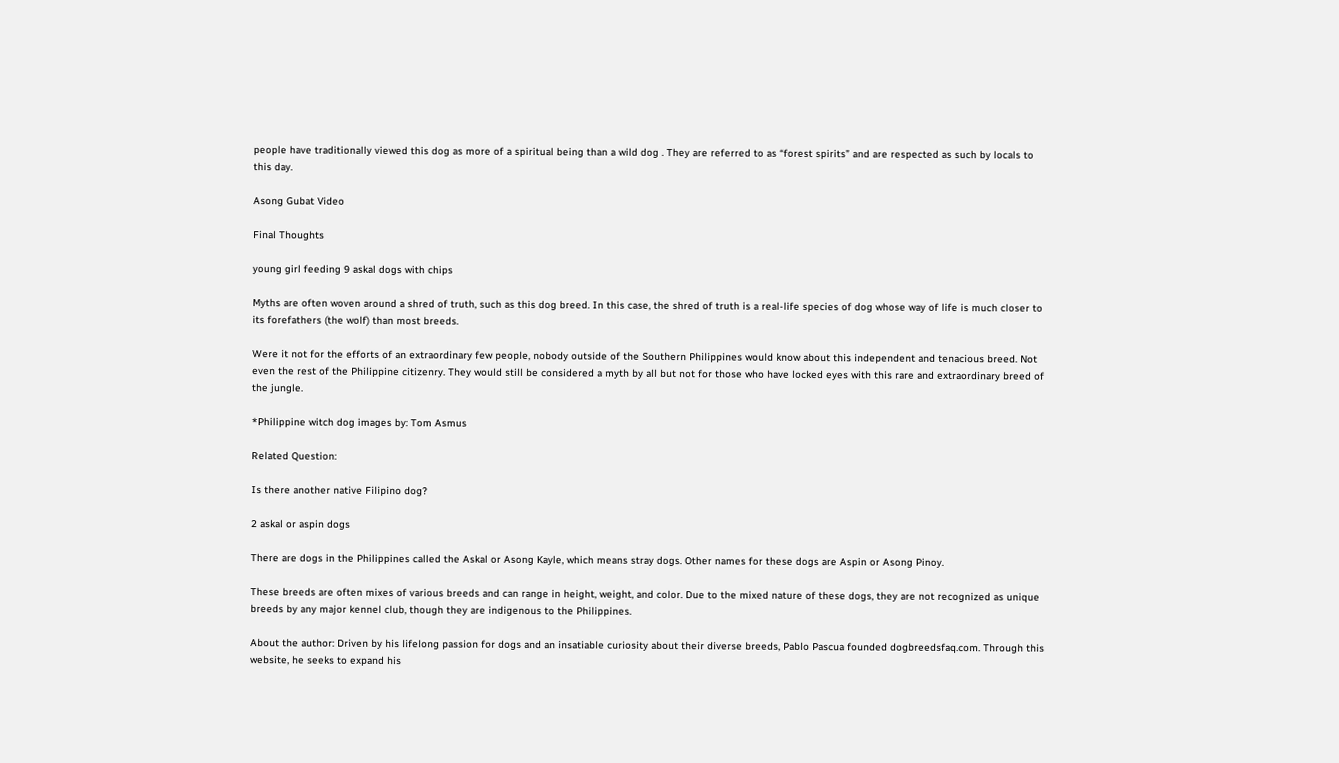people have traditionally viewed this dog as more of a spiritual being than a wild dog . They are referred to as “forest spirits” and are respected as such by locals to this day.

Asong Gubat Video

Final Thoughts

young girl feeding 9 askal dogs with chips

Myths are often woven around a shred of truth, such as this dog breed. In this case, the shred of truth is a real-life species of dog whose way of life is much closer to its forefathers (the wolf) than most breeds.

Were it not for the efforts of an extraordinary few people, nobody outside of the Southern Philippines would know about this independent and tenacious breed. Not even the rest of the Philippine citizenry. They would still be considered a myth by all but not for those who have locked eyes with this rare and extraordinary breed of the jungle.

*Philippine witch dog images by: Tom Asmus

Related Question:

Is there another native Filipino dog?

2 askal or aspin dogs

There are dogs in the Philippines called the Askal or Asong Kayle, which means stray dogs. Other names for these dogs are Aspin or Asong Pinoy.

These breeds are often mixes of various breeds and can range in height, weight, and color. Due to the mixed nature of these dogs, they are not recognized as unique breeds by any major kennel club, though they are indigenous to the Philippines.

About the author: Driven by his lifelong passion for dogs and an insatiable curiosity about their diverse breeds, Pablo Pascua founded dogbreedsfaq.com. Through this website, he seeks to expand his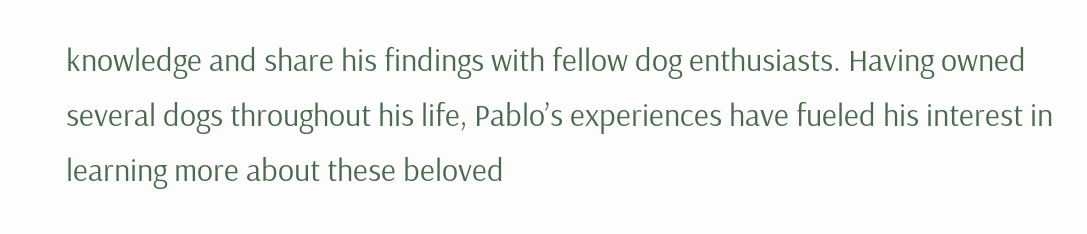knowledge and share his findings with fellow dog enthusiasts. Having owned several dogs throughout his life, Pablo’s experiences have fueled his interest in learning more about these beloved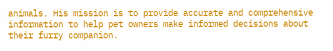animals. His mission is to provide accurate and comprehensive information to help pet owners make informed decisions about their furry companion.